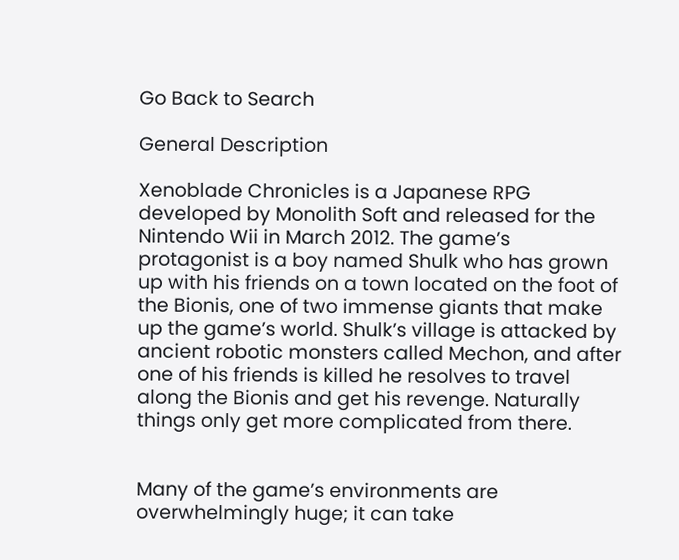Go Back to Search

General Description

Xenoblade Chronicles is a Japanese RPG developed by Monolith Soft and released for the Nintendo Wii in March 2012. The game’s protagonist is a boy named Shulk who has grown up with his friends on a town located on the foot of the Bionis, one of two immense giants that make up the game’s world. Shulk’s village is attacked by ancient robotic monsters called Mechon, and after one of his friends is killed he resolves to travel along the Bionis and get his revenge. Naturally things only get more complicated from there.


Many of the game’s environments are overwhelmingly huge; it can take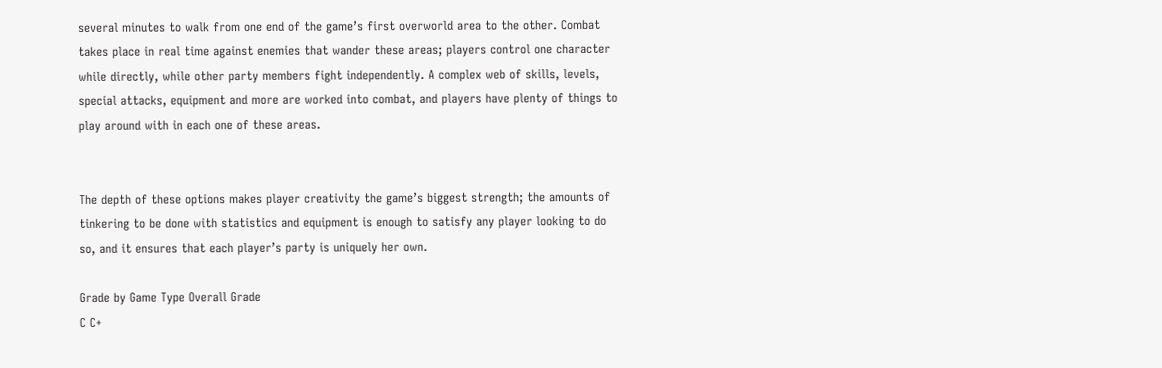several minutes to walk from one end of the game’s first overworld area to the other. Combat takes place in real time against enemies that wander these areas; players control one character while directly, while other party members fight independently. A complex web of skills, levels, special attacks, equipment and more are worked into combat, and players have plenty of things to play around with in each one of these areas.


The depth of these options makes player creativity the game’s biggest strength; the amounts of tinkering to be done with statistics and equipment is enough to satisfy any player looking to do so, and it ensures that each player’s party is uniquely her own.

Grade by Game Type Overall Grade
C C+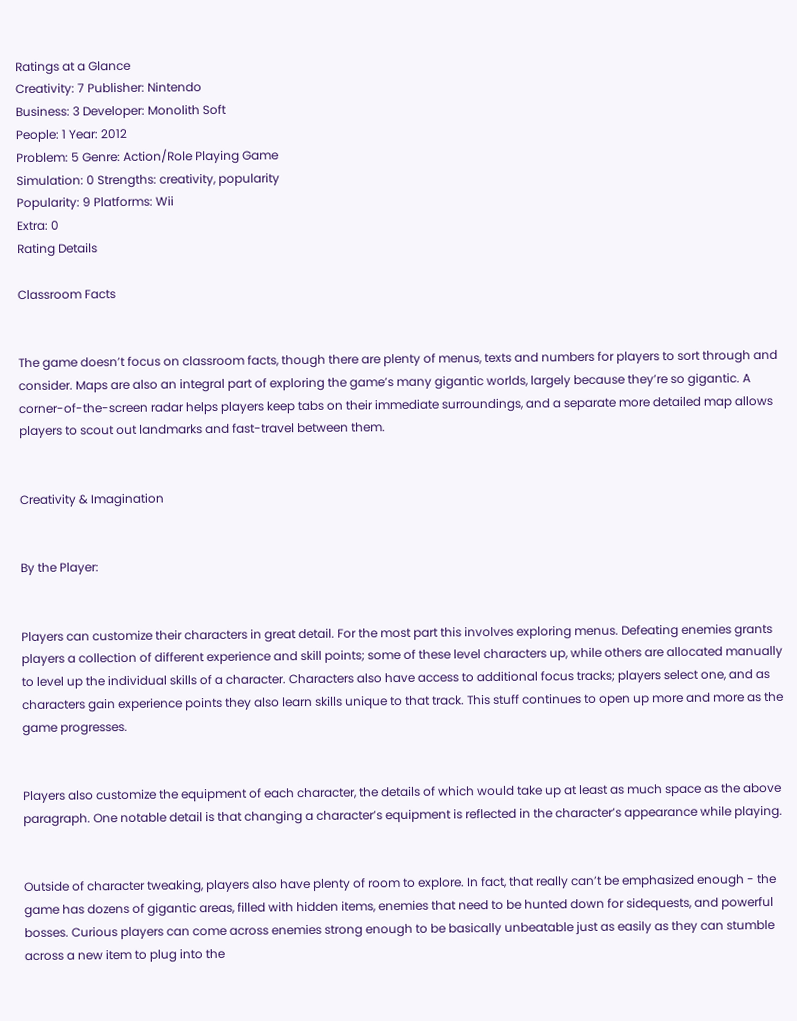Ratings at a Glance
Creativity: 7 Publisher: Nintendo
Business: 3 Developer: Monolith Soft
People: 1 Year: 2012
Problem: 5 Genre: Action/Role Playing Game
Simulation: 0 Strengths: creativity, popularity
Popularity: 9 Platforms: Wii
Extra: 0
Rating Details

Classroom Facts


The game doesn’t focus on classroom facts, though there are plenty of menus, texts and numbers for players to sort through and consider. Maps are also an integral part of exploring the game’s many gigantic worlds, largely because they’re so gigantic. A corner-of-the-screen radar helps players keep tabs on their immediate surroundings, and a separate more detailed map allows players to scout out landmarks and fast-travel between them.


Creativity & Imagination


By the Player:


Players can customize their characters in great detail. For the most part this involves exploring menus. Defeating enemies grants players a collection of different experience and skill points; some of these level characters up, while others are allocated manually to level up the individual skills of a character. Characters also have access to additional focus tracks; players select one, and as characters gain experience points they also learn skills unique to that track. This stuff continues to open up more and more as the game progresses.


Players also customize the equipment of each character, the details of which would take up at least as much space as the above paragraph. One notable detail is that changing a character’s equipment is reflected in the character’s appearance while playing.


Outside of character tweaking, players also have plenty of room to explore. In fact, that really can’t be emphasized enough - the game has dozens of gigantic areas, filled with hidden items, enemies that need to be hunted down for sidequests, and powerful bosses. Curious players can come across enemies strong enough to be basically unbeatable just as easily as they can stumble across a new item to plug into the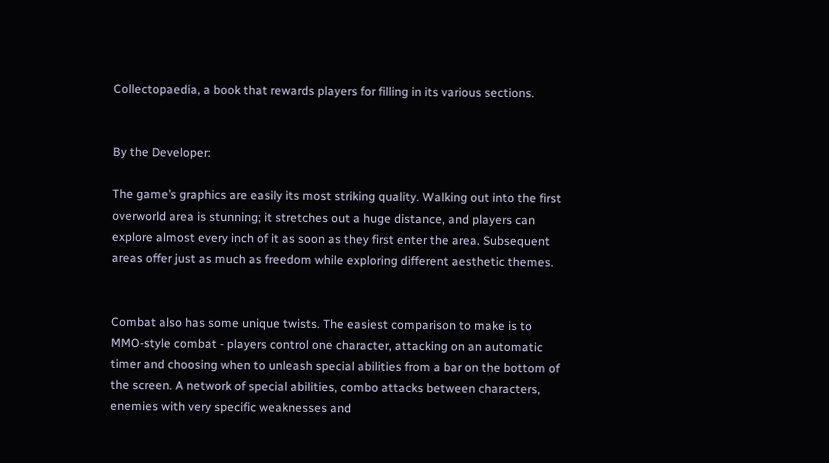Collectopaedia, a book that rewards players for filling in its various sections.


By the Developer:

The game’s graphics are easily its most striking quality. Walking out into the first overworld area is stunning; it stretches out a huge distance, and players can explore almost every inch of it as soon as they first enter the area. Subsequent areas offer just as much as freedom while exploring different aesthetic themes.


Combat also has some unique twists. The easiest comparison to make is to MMO-style combat - players control one character, attacking on an automatic timer and choosing when to unleash special abilities from a bar on the bottom of the screen. A network of special abilities, combo attacks between characters, enemies with very specific weaknesses and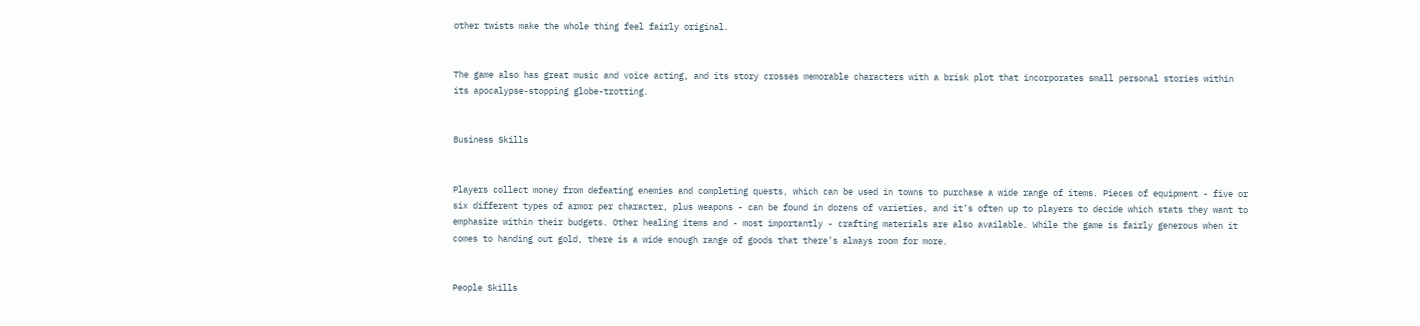other twists make the whole thing feel fairly original.


The game also has great music and voice acting, and its story crosses memorable characters with a brisk plot that incorporates small personal stories within its apocalypse-stopping globe-trotting.


Business Skills


Players collect money from defeating enemies and completing quests, which can be used in towns to purchase a wide range of items. Pieces of equipment - five or six different types of armor per character, plus weapons - can be found in dozens of varieties, and it’s often up to players to decide which stats they want to emphasize within their budgets. Other healing items and - most importantly - crafting materials are also available. While the game is fairly generous when it comes to handing out gold, there is a wide enough range of goods that there’s always room for more.


People Skills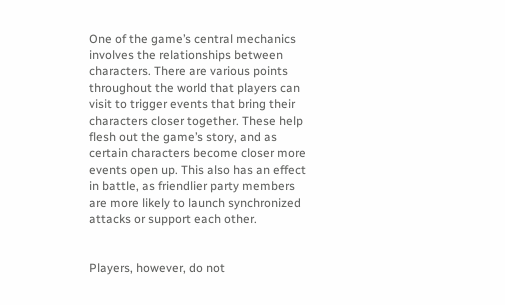One of the game’s central mechanics involves the relationships between characters. There are various points throughout the world that players can visit to trigger events that bring their characters closer together. These help flesh out the game’s story, and as certain characters become closer more events open up. This also has an effect in battle, as friendlier party members are more likely to launch synchronized attacks or support each other.


Players, however, do not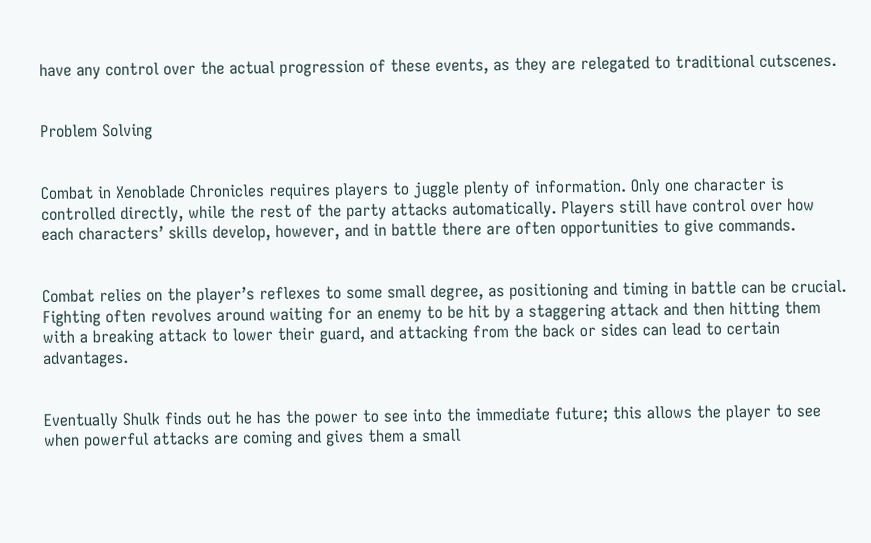have any control over the actual progression of these events, as they are relegated to traditional cutscenes.


Problem Solving


Combat in Xenoblade Chronicles requires players to juggle plenty of information. Only one character is controlled directly, while the rest of the party attacks automatically. Players still have control over how each characters’ skills develop, however, and in battle there are often opportunities to give commands.


Combat relies on the player’s reflexes to some small degree, as positioning and timing in battle can be crucial. Fighting often revolves around waiting for an enemy to be hit by a staggering attack and then hitting them with a breaking attack to lower their guard, and attacking from the back or sides can lead to certain advantages.


Eventually Shulk finds out he has the power to see into the immediate future; this allows the player to see when powerful attacks are coming and gives them a small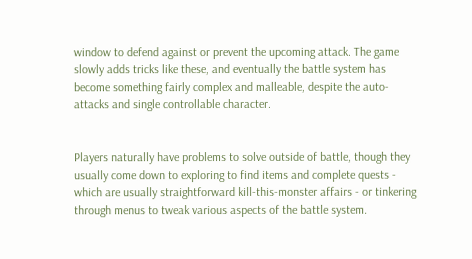window to defend against or prevent the upcoming attack. The game slowly adds tricks like these, and eventually the battle system has become something fairly complex and malleable, despite the auto-attacks and single controllable character.


Players naturally have problems to solve outside of battle, though they usually come down to exploring to find items and complete quests - which are usually straightforward kill-this-monster affairs - or tinkering through menus to tweak various aspects of the battle system.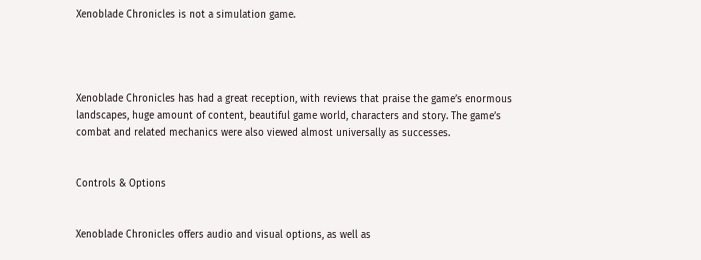Xenoblade Chronicles is not a simulation game.




Xenoblade Chronicles has had a great reception, with reviews that praise the game’s enormous landscapes, huge amount of content, beautiful game world, characters and story. The game’s combat and related mechanics were also viewed almost universally as successes.


Controls & Options


Xenoblade Chronicles offers audio and visual options, as well as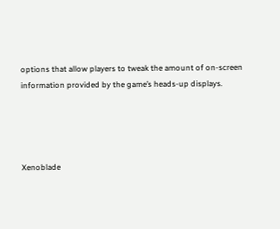options that allow players to tweak the amount of on-screen information provided by the game’s heads-up displays.




Xenoblade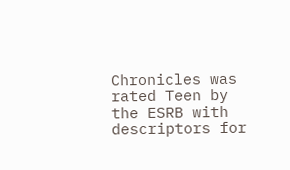Chronicles was rated Teen by the ESRB with descriptors for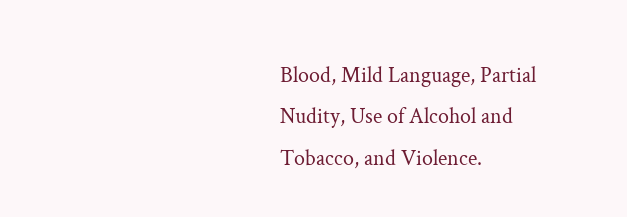Blood, Mild Language, Partial Nudity, Use of Alcohol and Tobacco, and Violence.